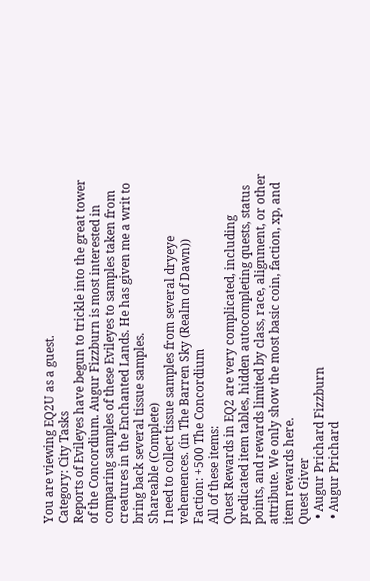You are viewing EQ2U as a guest.
Category: City Tasks
Reports of Evileyes have begun to trickle into the great tower of the Concordium. Augur Fizzburn is most interested in comparing samples of these Evileyes to samples taken from creatures in the Enchanted Lands. He has given me a writ to bring back several tissue samples.
Shareable (Complete)
I need to collect tissue samples from several dryeye vehemences. (in The Barren Sky (Realm of Dawn))
Faction: +500 The Concordium
All of these items:
Quest Rewards in EQ2 are very complicated, including predicated item tables, hidden autocompleting quests, status points, and rewards limited by class, race, alignment, or other attribute. We only show the most basic coin, faction, xp, and item rewards here.
Quest Giver
  • Augur Prichard Fizzburn
  • Augur Prichard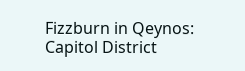Fizzburn in Qeynos: Capitol District